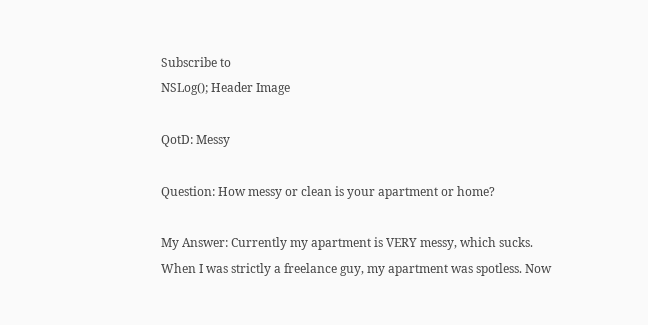Subscribe to
NSLog(); Header Image

QotD: Messy

Question: How messy or clean is your apartment or home?

My Answer: Currently my apartment is VERY messy, which sucks. When I was strictly a freelance guy, my apartment was spotless. Now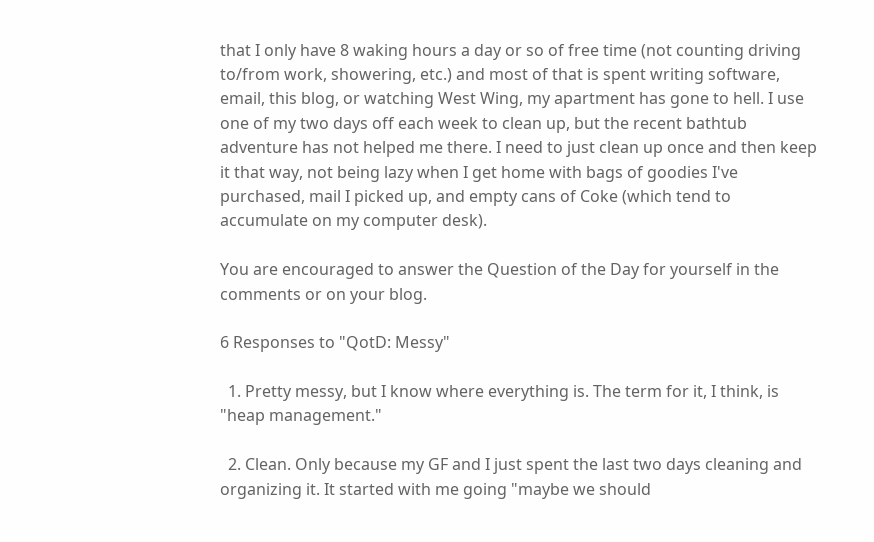that I only have 8 waking hours a day or so of free time (not counting driving to/from work, showering, etc.) and most of that is spent writing software, email, this blog, or watching West Wing, my apartment has gone to hell. I use one of my two days off each week to clean up, but the recent bathtub adventure has not helped me there. I need to just clean up once and then keep it that way, not being lazy when I get home with bags of goodies I've purchased, mail I picked up, and empty cans of Coke (which tend to accumulate on my computer desk).

You are encouraged to answer the Question of the Day for yourself in the comments or on your blog.

6 Responses to "QotD: Messy"

  1. Pretty messy, but I know where everything is. The term for it, I think, is "heap management."

  2. Clean. Only because my GF and I just spent the last two days cleaning and organizing it. It started with me going "maybe we should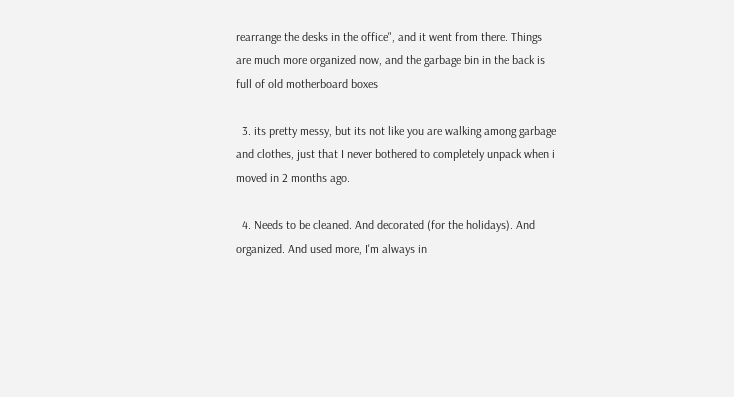rearrange the desks in the office", and it went from there. Things are much more organized now, and the garbage bin in the back is full of old motherboard boxes

  3. its pretty messy, but its not like you are walking among garbage and clothes, just that I never bothered to completely unpack when i moved in 2 months ago.

  4. Needs to be cleaned. And decorated (for the holidays). And organized. And used more, I'm always in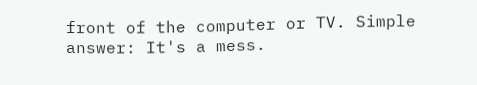front of the computer or TV. Simple answer: It's a mess.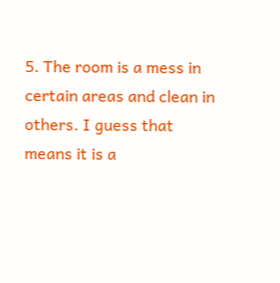5. The room is a mess in certain areas and clean in others. I guess that means it is a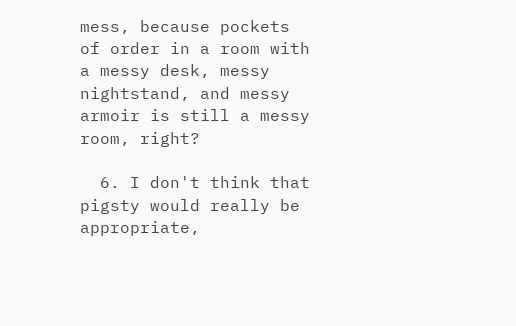mess, because pockets of order in a room with a messy desk, messy nightstand, and messy armoir is still a messy room, right?

  6. I don't think that pigsty would really be appropriate,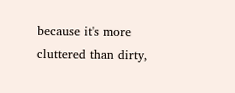because it's more cluttered than dirty,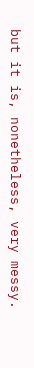but it is, nonetheless, very messy.